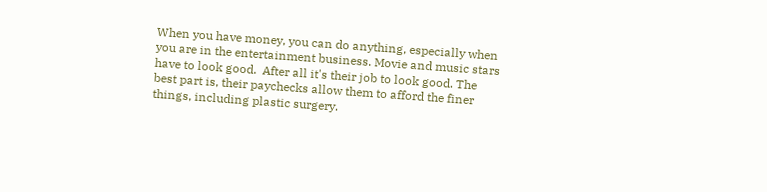When you have money, you can do anything, especially when you are in the entertainment business. Movie and music stars have to look good.  After all it's their job to look good. The best part is, their paychecks allow them to afford the finer things, including plastic surgery.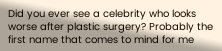Did you ever see a celebrity who looks worse after plastic surgery? Probably the first name that comes to mind for me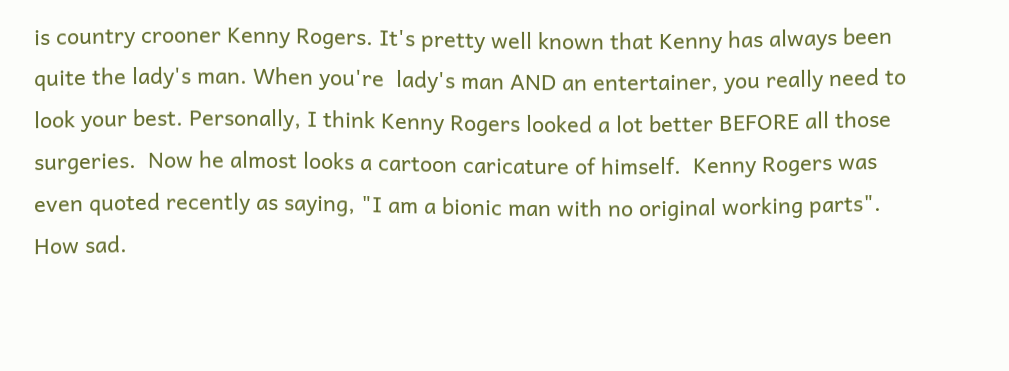is country crooner Kenny Rogers. It's pretty well known that Kenny has always been quite the lady's man. When you're  lady's man AND an entertainer, you really need to look your best. Personally, I think Kenny Rogers looked a lot better BEFORE all those surgeries.  Now he almost looks a cartoon caricature of himself.  Kenny Rogers was even quoted recently as saying, "I am a bionic man with no original working parts". How sad.